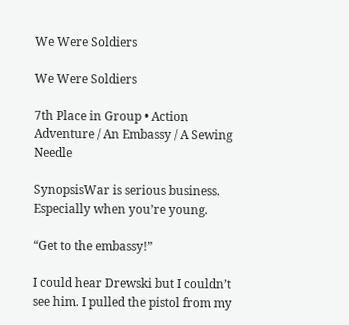We Were Soldiers

We Were Soldiers

7th Place in Group • Action Adventure / An Embassy / A Sewing Needle

SynopsisWar is serious business. Especially when you’re young.

“Get to the embassy!”

I could hear Drewski but I couldn’t see him. I pulled the pistol from my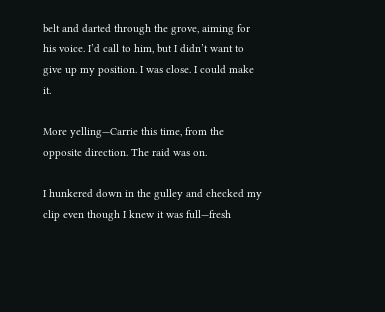belt and darted through the grove, aiming for his voice. I’d call to him, but I didn’t want to give up my position. I was close. I could make it.

More yelling—Carrie this time, from the opposite direction. The raid was on.

I hunkered down in the gulley and checked my clip even though I knew it was full—fresh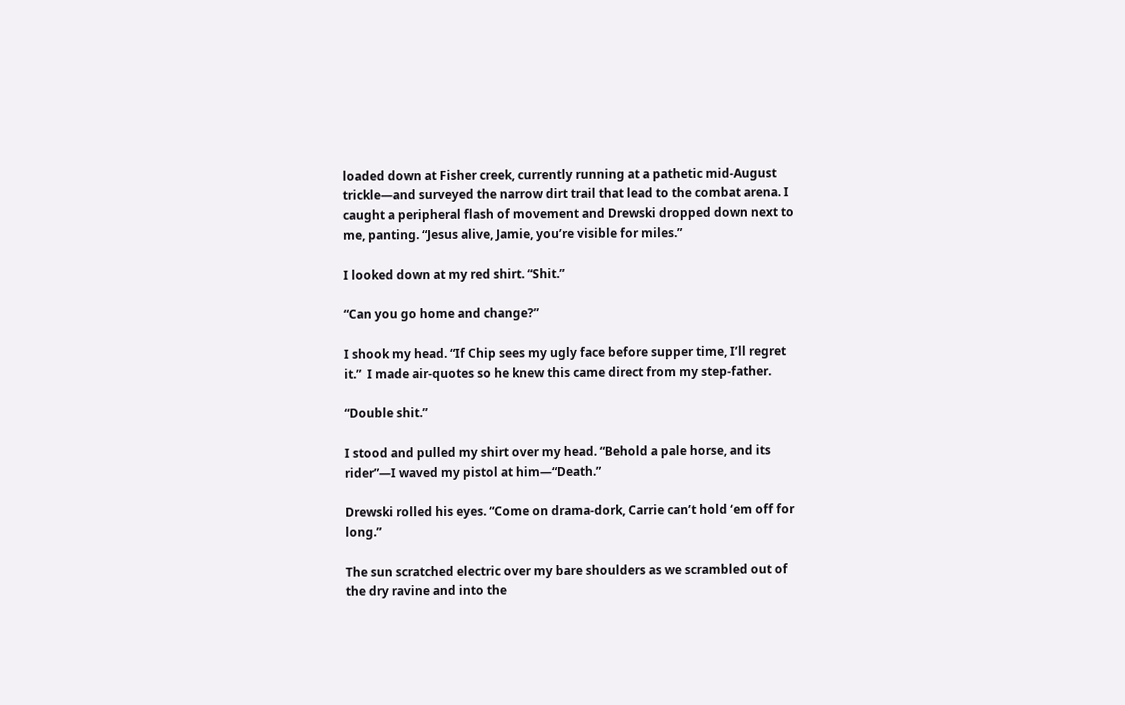loaded down at Fisher creek, currently running at a pathetic mid-August trickle—and surveyed the narrow dirt trail that lead to the combat arena. I caught a peripheral flash of movement and Drewski dropped down next to me, panting. “Jesus alive, Jamie, you’re visible for miles.”

I looked down at my red shirt. “Shit.”

“Can you go home and change?”

I shook my head. “If Chip sees my ugly face before supper time, I’ll regret it.”  I made air-quotes so he knew this came direct from my step-father.

“Double shit.”

I stood and pulled my shirt over my head. “Behold a pale horse, and its rider”—I waved my pistol at him—“Death.”

Drewski rolled his eyes. “Come on drama-dork, Carrie can’t hold ‘em off for long.”

The sun scratched electric over my bare shoulders as we scrambled out of the dry ravine and into the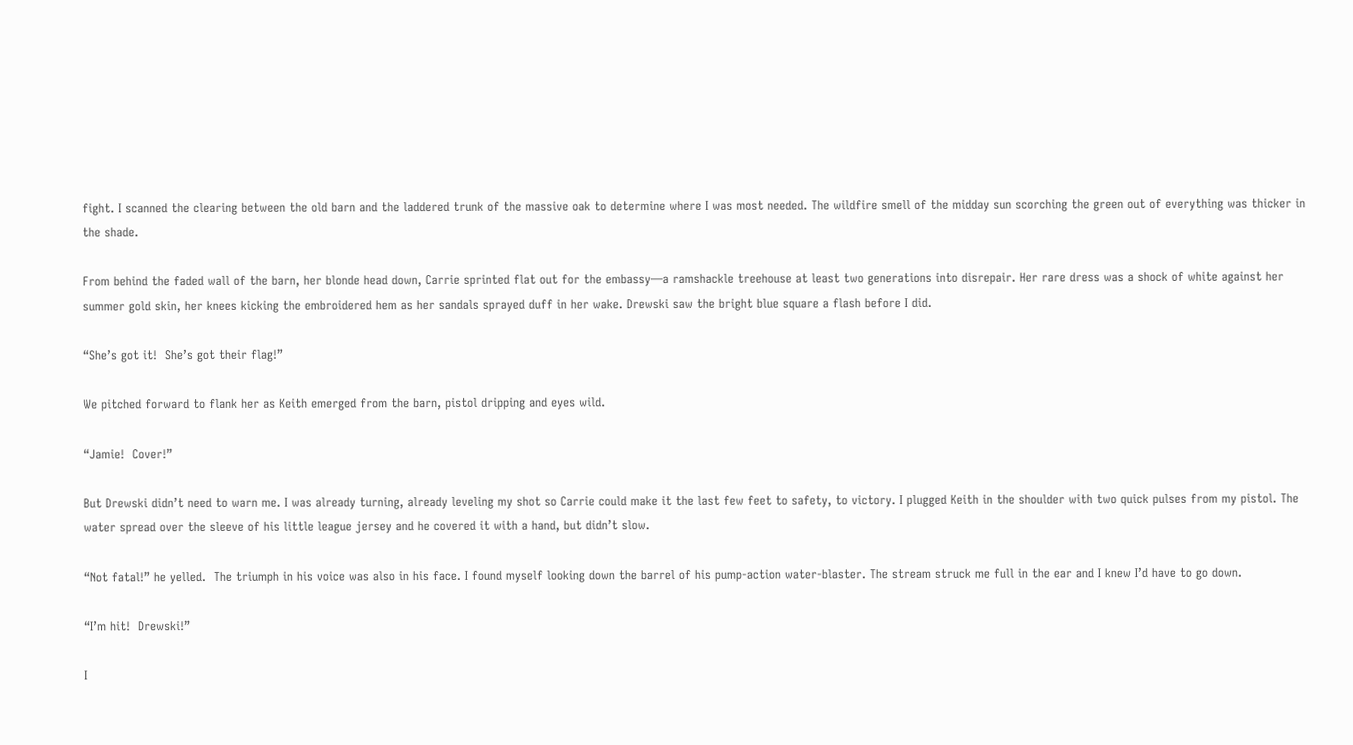fight. I scanned the clearing between the old barn and the laddered trunk of the massive oak to determine where I was most needed. The wildfire smell of the midday sun scorching the green out of everything was thicker in the shade.

From behind the faded wall of the barn, her blonde head down, Carrie sprinted flat out for the embassy—a ramshackle treehouse at least two generations into disrepair. Her rare dress was a shock of white against her summer gold skin, her knees kicking the embroidered hem as her sandals sprayed duff in her wake. Drewski saw the bright blue square a flash before I did.

“She’s got it!  She’s got their flag!”

We pitched forward to flank her as Keith emerged from the barn, pistol dripping and eyes wild.

“Jamie!  Cover!”

But Drewski didn’t need to warn me. I was already turning, already leveling my shot so Carrie could make it the last few feet to safety, to victory. I plugged Keith in the shoulder with two quick pulses from my pistol. The water spread over the sleeve of his little league jersey and he covered it with a hand, but didn’t slow.

“Not fatal!” he yelled.  The triumph in his voice was also in his face. I found myself looking down the barrel of his pump-action water-blaster. The stream struck me full in the ear and I knew I’d have to go down.

“I’m hit!  Drewski!”

I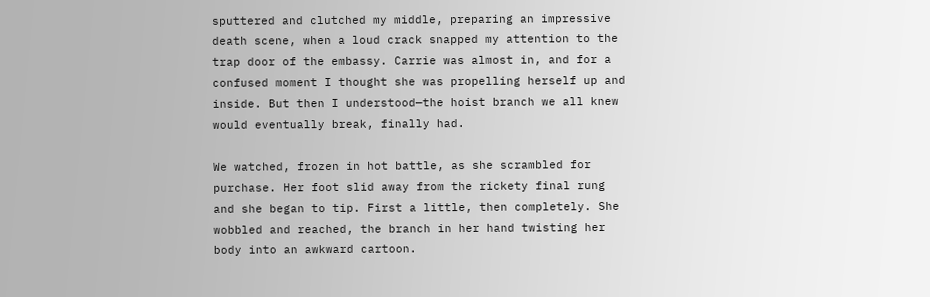sputtered and clutched my middle, preparing an impressive death scene, when a loud crack snapped my attention to the trap door of the embassy. Carrie was almost in, and for a confused moment I thought she was propelling herself up and inside. But then I understood—the hoist branch we all knew would eventually break, finally had.

We watched, frozen in hot battle, as she scrambled for purchase. Her foot slid away from the rickety final rung and she began to tip. First a little, then completely. She wobbled and reached, the branch in her hand twisting her body into an awkward cartoon.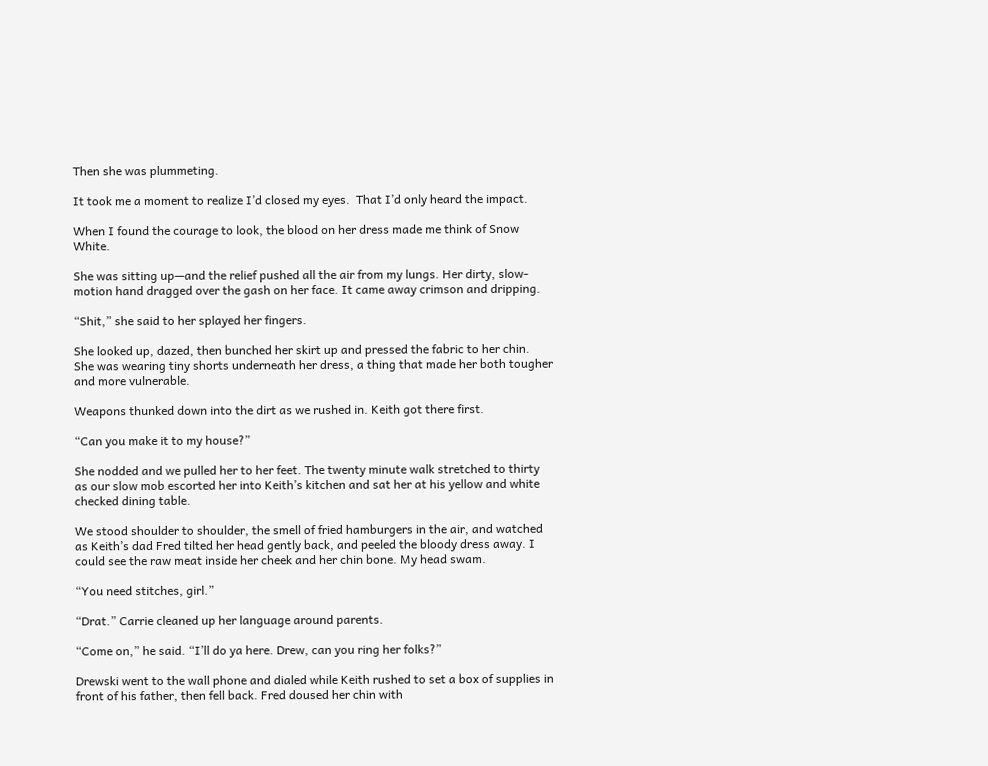Then she was plummeting.

It took me a moment to realize I’d closed my eyes.  That I’d only heard the impact.

When I found the courage to look, the blood on her dress made me think of Snow White.

She was sitting up—and the relief pushed all the air from my lungs. Her dirty, slow-motion hand dragged over the gash on her face. It came away crimson and dripping.

“Shit,” she said to her splayed her fingers.

She looked up, dazed, then bunched her skirt up and pressed the fabric to her chin.  She was wearing tiny shorts underneath her dress, a thing that made her both tougher and more vulnerable.

Weapons thunked down into the dirt as we rushed in. Keith got there first.

“Can you make it to my house?”

She nodded and we pulled her to her feet. The twenty minute walk stretched to thirty as our slow mob escorted her into Keith’s kitchen and sat her at his yellow and white checked dining table.

We stood shoulder to shoulder, the smell of fried hamburgers in the air, and watched as Keith’s dad Fred tilted her head gently back, and peeled the bloody dress away. I could see the raw meat inside her cheek and her chin bone. My head swam.

“You need stitches, girl.”

“Drat.” Carrie cleaned up her language around parents.

“Come on,” he said. “I’ll do ya here. Drew, can you ring her folks?”

Drewski went to the wall phone and dialed while Keith rushed to set a box of supplies in front of his father, then fell back. Fred doused her chin with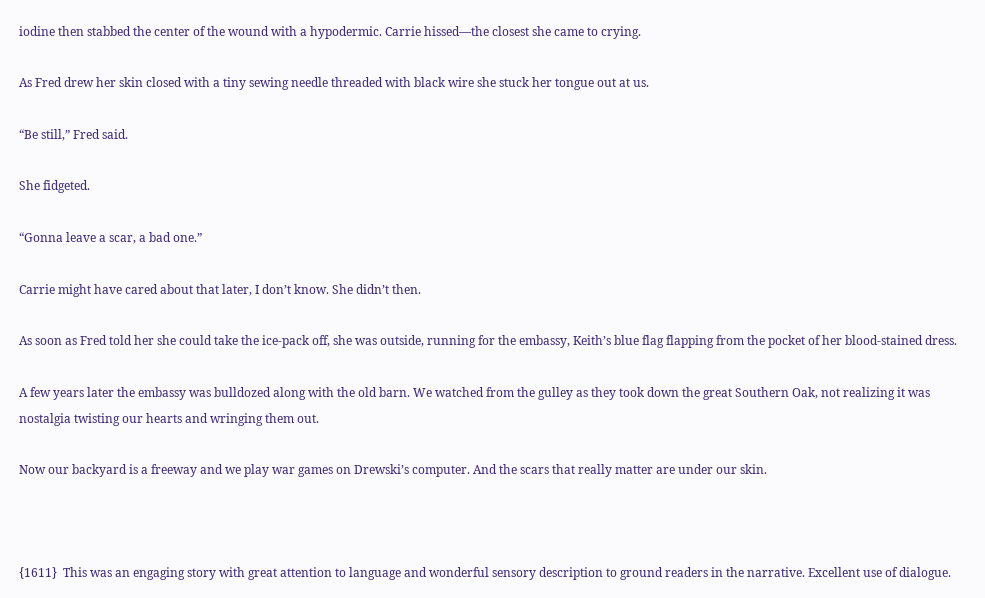iodine then stabbed the center of the wound with a hypodermic. Carrie hissed—the closest she came to crying.

As Fred drew her skin closed with a tiny sewing needle threaded with black wire she stuck her tongue out at us.

“Be still,” Fred said.

She fidgeted.

“Gonna leave a scar, a bad one.”

Carrie might have cared about that later, I don’t know. She didn’t then.

As soon as Fred told her she could take the ice-pack off, she was outside, running for the embassy, Keith’s blue flag flapping from the pocket of her blood-stained dress.

A few years later the embassy was bulldozed along with the old barn. We watched from the gulley as they took down the great Southern Oak, not realizing it was nostalgia twisting our hearts and wringing them out.

Now our backyard is a freeway and we play war games on Drewski’s computer. And the scars that really matter are under our skin.



{1611}  This was an engaging story with great attention to language and wonderful sensory description to ground readers in the narrative. Excellent use of dialogue.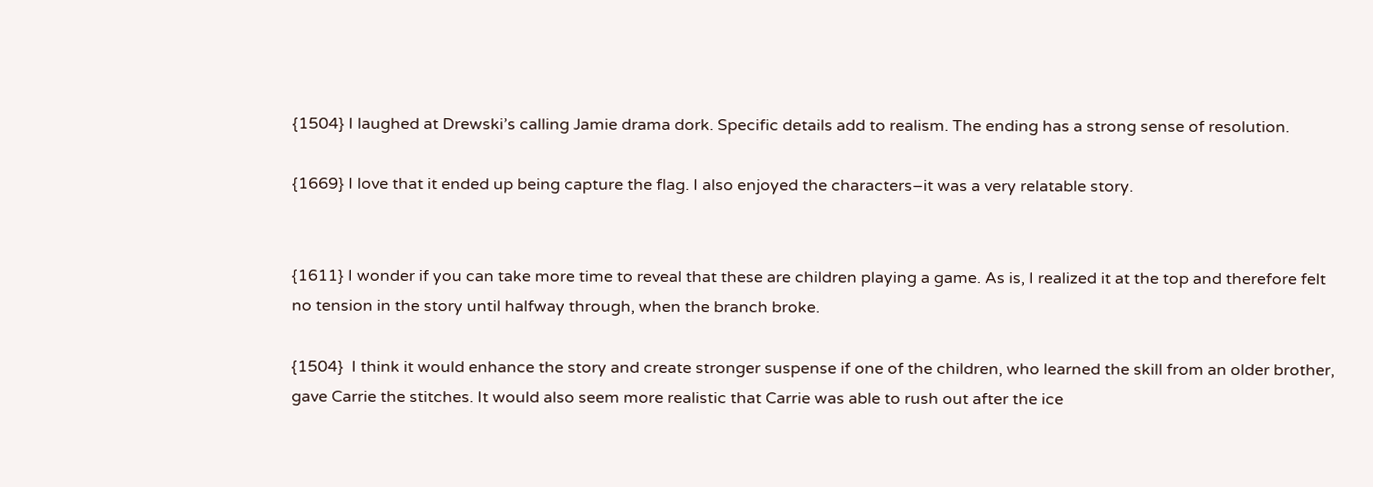{1504} I laughed at Drewski’s calling Jamie drama dork. Specific details add to realism. The ending has a strong sense of resolution.

{1669} I love that it ended up being capture the flag. I also enjoyed the characters–it was a very relatable story.


{1611} I wonder if you can take more time to reveal that these are children playing a game. As is, I realized it at the top and therefore felt no tension in the story until halfway through, when the branch broke.

{1504}  I think it would enhance the story and create stronger suspense if one of the children, who learned the skill from an older brother, gave Carrie the stitches. It would also seem more realistic that Carrie was able to rush out after the ice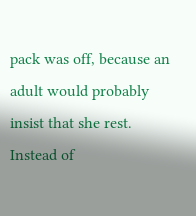pack was off, because an adult would probably insist that she rest. Instead of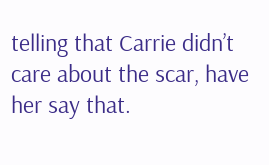telling that Carrie didn’t care about the scar, have her say that.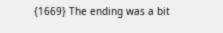{1669} The ending was a bit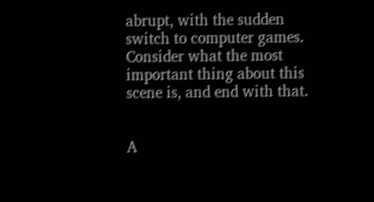abrupt, with the sudden switch to computer games. Consider what the most important thing about this scene is, and end with that.


A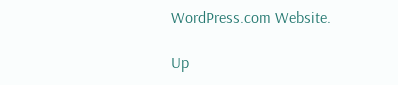WordPress.com Website.

Up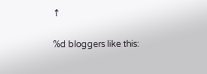↑

%d bloggers like this: